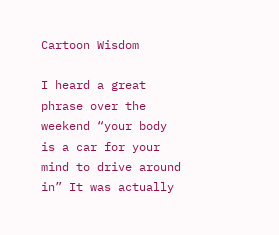Cartoon Wisdom

I heard a great phrase over the weekend “your body is a car for your mind to drive around in” It was actually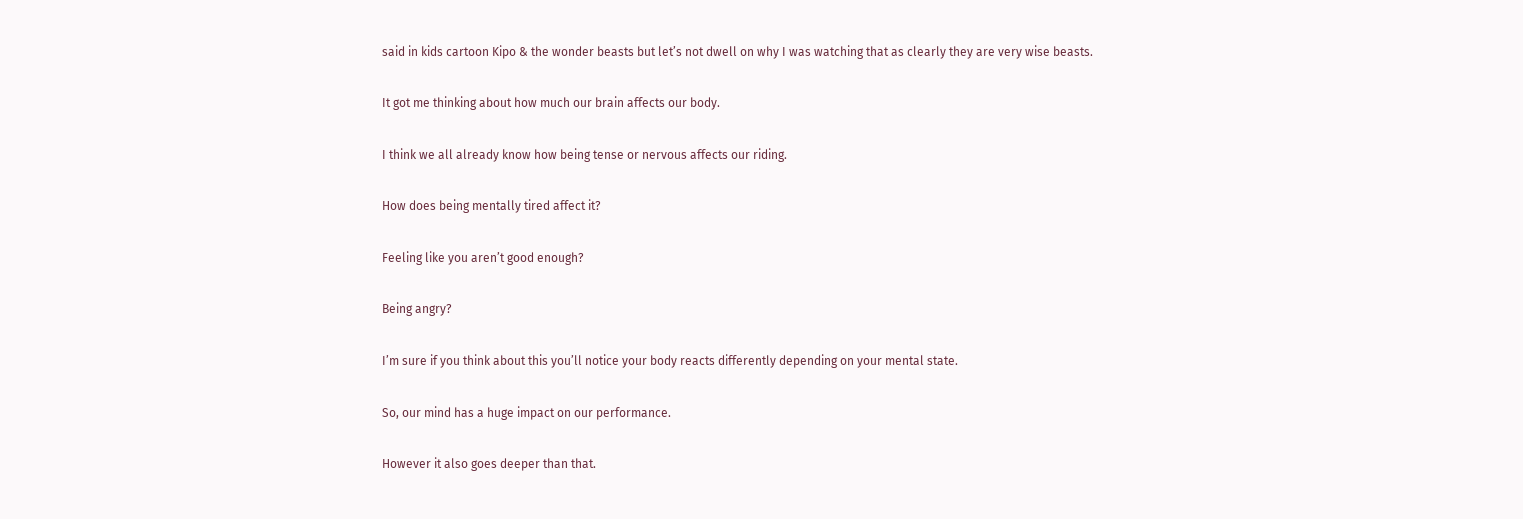said in kids cartoon Kipo & the wonder beasts but let’s not dwell on why I was watching that as clearly they are very wise beasts.


It got me thinking about how much our brain affects our body.


I think we all already know how being tense or nervous affects our riding.


How does being mentally tired affect it?


Feeling like you aren’t good enough?


Being angry?


I’m sure if you think about this you’ll notice your body reacts differently depending on your mental state.


So, our mind has a huge impact on our performance.


However it also goes deeper than that.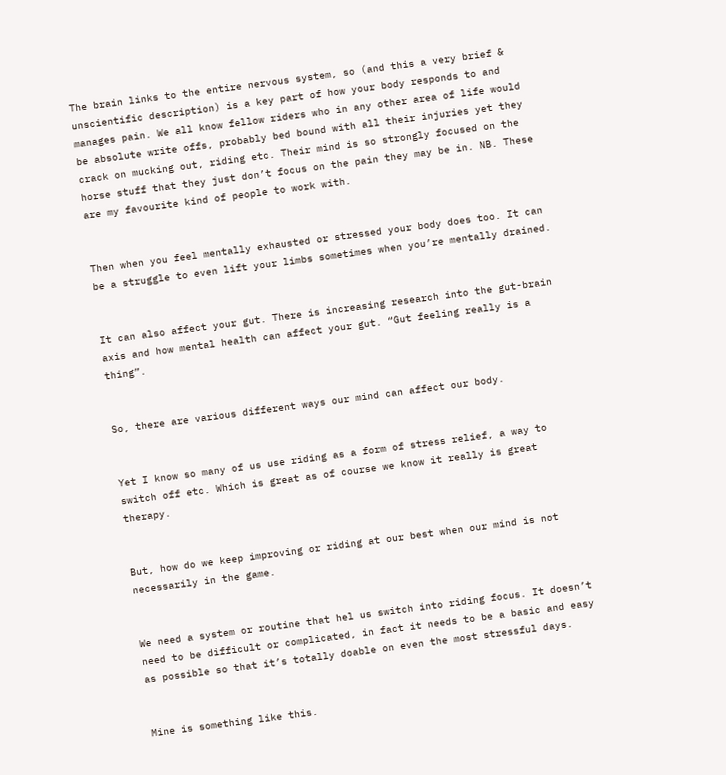The brain links to the entire nervous system, so (and this a very brief & unscientific description) is a key part of how your body responds to and manages pain. We all know fellow riders who in any other area of life would be absolute write offs, probably bed bound with all their injuries yet they crack on mucking out, riding etc. Their mind is so strongly focused on the horse stuff that they just don’t focus on the pain they may be in. NB. These are my favourite kind of people to work with.


Then when you feel mentally exhausted or stressed your body does too. It can be a struggle to even lift your limbs sometimes when you’re mentally drained.


It can also affect your gut. There is increasing research into the gut-brain axis and how mental health can affect your gut. “Gut feeling really is a thing”.


So, there are various different ways our mind can affect our body.


Yet I know so many of us use riding as a form of stress relief, a way to switch off etc. Which is great as of course we know it really is great therapy.


But, how do we keep improving or riding at our best when our mind is not necessarily in the game.


We need a system or routine that hel us switch into riding focus. It doesn’t need to be difficult or complicated, in fact it needs to be a basic and easy as possible so that it’s totally doable on even the most stressful days.


Mine is something like this.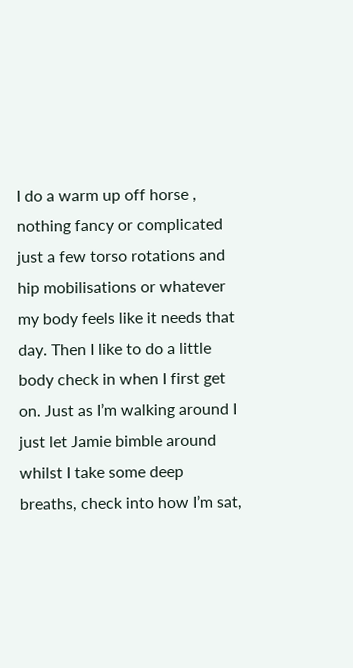I do a warm up off horse , nothing fancy or complicated just a few torso rotations and hip mobilisations or whatever my body feels like it needs that day. Then I like to do a little body check in when I first get on. Just as I’m walking around I just let Jamie bimble around whilst I take some deep breaths, check into how I’m sat,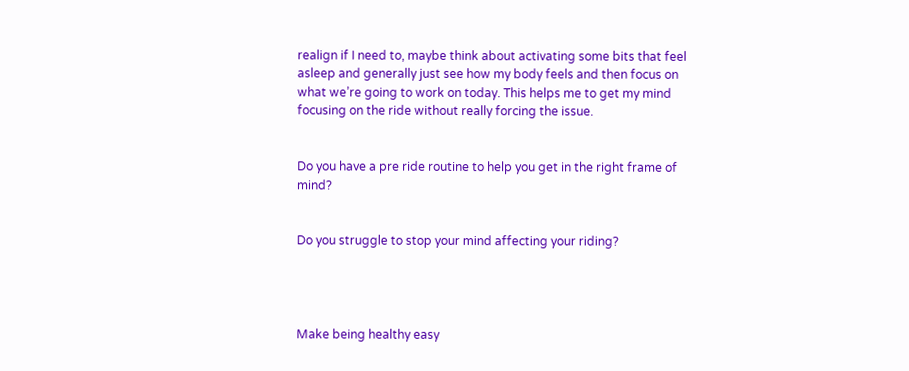realign if I need to, maybe think about activating some bits that feel asleep and generally just see how my body feels and then focus on what we’re going to work on today. This helps me to get my mind focusing on the ride without really forcing the issue.


Do you have a pre ride routine to help you get in the right frame of mind?


Do you struggle to stop your mind affecting your riding?




Make being healthy easy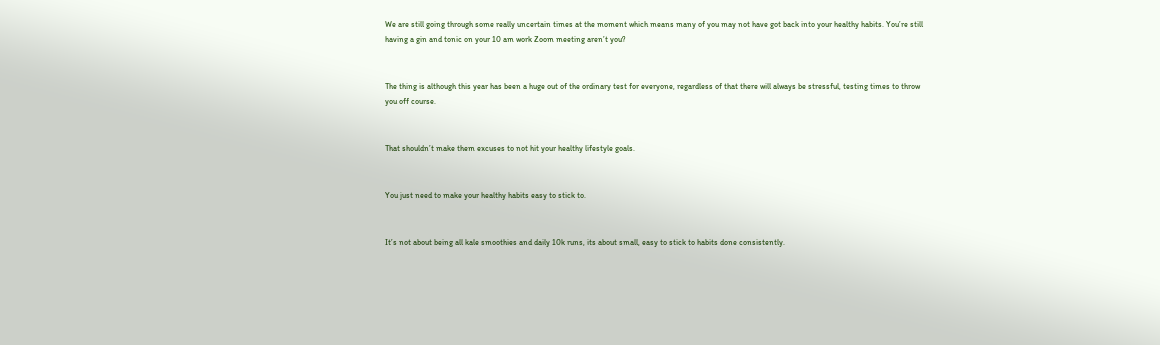We are still going through some really uncertain times at the moment which means many of you may not have got back into your healthy habits. You’re still having a gin and tonic on your 10 am work Zoom meeting aren’t you?


The thing is although this year has been a huge out of the ordinary test for everyone, regardless of that there will always be stressful, testing times to throw you off course.


That shouldn’t make them excuses to not hit your healthy lifestyle goals.


You just need to make your healthy habits easy to stick to.


It’s not about being all kale smoothies and daily 10k runs, its about small, easy to stick to habits done consistently.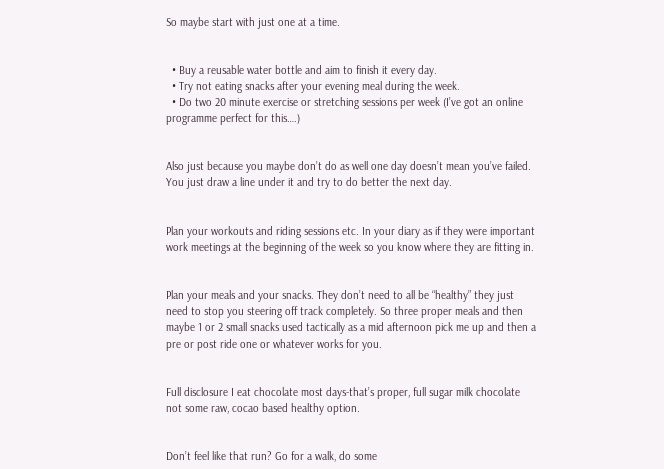So maybe start with just one at a time.


  • Buy a reusable water bottle and aim to finish it every day.
  • Try not eating snacks after your evening meal during the week.
  • Do two 20 minute exercise or stretching sessions per week (I’ve got an online programme perfect for this….)


Also just because you maybe don’t do as well one day doesn’t mean you’ve failed. You just draw a line under it and try to do better the next day.


Plan your workouts and riding sessions etc. In your diary as if they were important work meetings at the beginning of the week so you know where they are fitting in.


Plan your meals and your snacks. They don’t need to all be “healthy” they just need to stop you steering off track completely. So three proper meals and then maybe 1 or 2 small snacks used tactically as a mid afternoon pick me up and then a pre or post ride one or whatever works for you.


Full disclosure I eat chocolate most days-that’s proper, full sugar milk chocolate not some raw, cocao based healthy option.


Don’t feel like that run? Go for a walk, do some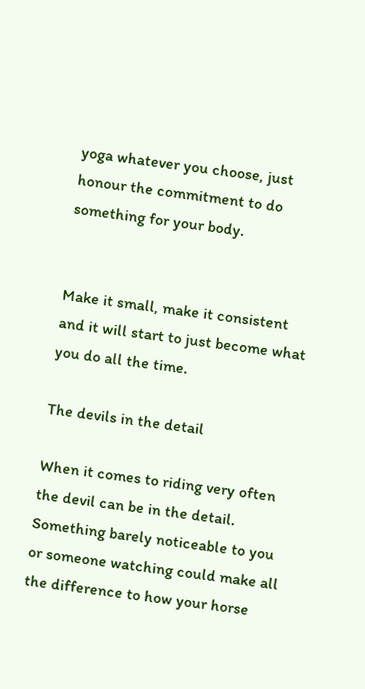yoga whatever you choose, just honour the commitment to do something for your body.


Make it small, make it consistent and it will start to just become what you do all the time.

The devils in the detail

When it comes to riding very often the devil can be in the detail. Something barely noticeable to you or someone watching could make all the difference to how your horse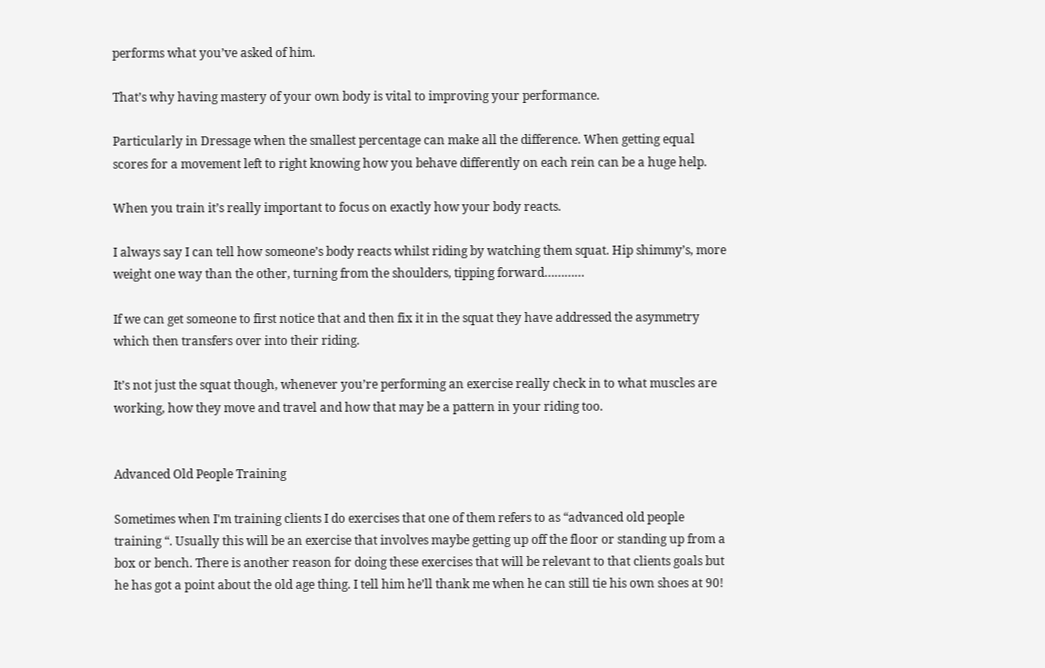performs what you’ve asked of him.

That’s why having mastery of your own body is vital to improving your performance.

Particularly in Dressage when the smallest percentage can make all the difference. When getting equal scores for a movement left to right knowing how you behave differently on each rein can be a huge help.

When you train it’s really important to focus on exactly how your body reacts.

I always say I can tell how someone’s body reacts whilst riding by watching them squat. Hip shimmy’s, more weight one way than the other, turning from the shoulders, tipping forward…………

If we can get someone to first notice that and then fix it in the squat they have addressed the asymmetry which then transfers over into their riding.

It’s not just the squat though, whenever you’re performing an exercise really check in to what muscles are working, how they move and travel and how that may be a pattern in your riding too.


Advanced Old People Training

Sometimes when I'm training clients I do exercises that one of them refers to as “advanced old people training “. Usually this will be an exercise that involves maybe getting up off the floor or standing up from a box or bench. There is another reason for doing these exercises that will be relevant to that clients goals but he has got a point about the old age thing. I tell him he’ll thank me when he can still tie his own shoes at 90!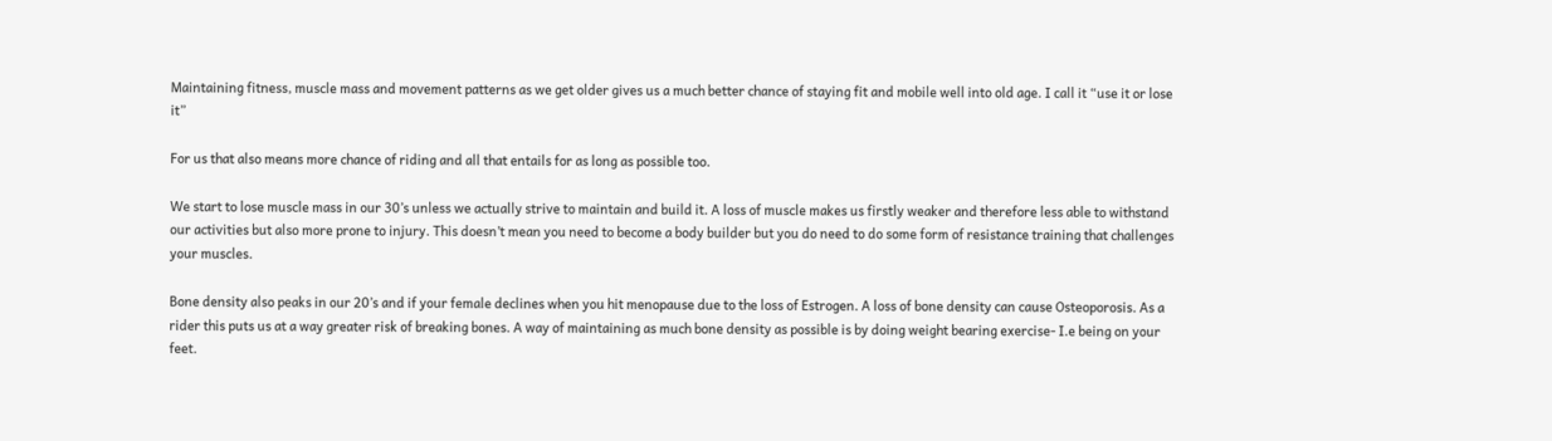Maintaining fitness, muscle mass and movement patterns as we get older gives us a much better chance of staying fit and mobile well into old age. I call it “use it or lose it”

For us that also means more chance of riding and all that entails for as long as possible too.

We start to lose muscle mass in our 30’s unless we actually strive to maintain and build it. A loss of muscle makes us firstly weaker and therefore less able to withstand our activities but also more prone to injury. This doesn’t mean you need to become a body builder but you do need to do some form of resistance training that challenges your muscles.

Bone density also peaks in our 20’s and if your female declines when you hit menopause due to the loss of Estrogen. A loss of bone density can cause Osteoporosis. As a rider this puts us at a way greater risk of breaking bones. A way of maintaining as much bone density as possible is by doing weight bearing exercise- I.e being on your feet.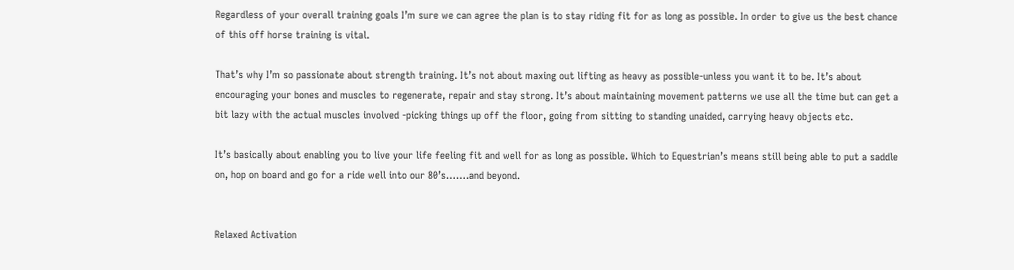Regardless of your overall training goals I’m sure we can agree the plan is to stay riding fit for as long as possible. In order to give us the best chance of this off horse training is vital.

That’s why I’m so passionate about strength training. It’s not about maxing out lifting as heavy as possible-unless you want it to be. It’s about encouraging your bones and muscles to regenerate, repair and stay strong. It’s about maintaining movement patterns we use all the time but can get a bit lazy with the actual muscles involved -picking things up off the floor, going from sitting to standing unaided, carrying heavy objects etc.

It’s basically about enabling you to live your life feeling fit and well for as long as possible. Which to Equestrian’s means still being able to put a saddle on, hop on board and go for a ride well into our 80’s…….and beyond.


Relaxed Activation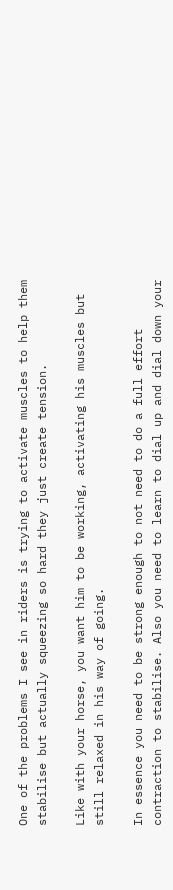One of the problems I see in riders is trying to activate muscles to help them stabilise but actually squeezing so hard they just create tension.

Like with your horse, you want him to be working, activating his muscles but still relaxed in his way of going.

In essence you need to be strong enough to not need to do a full effort contraction to stabilise. Also you need to learn to dial up and dial down your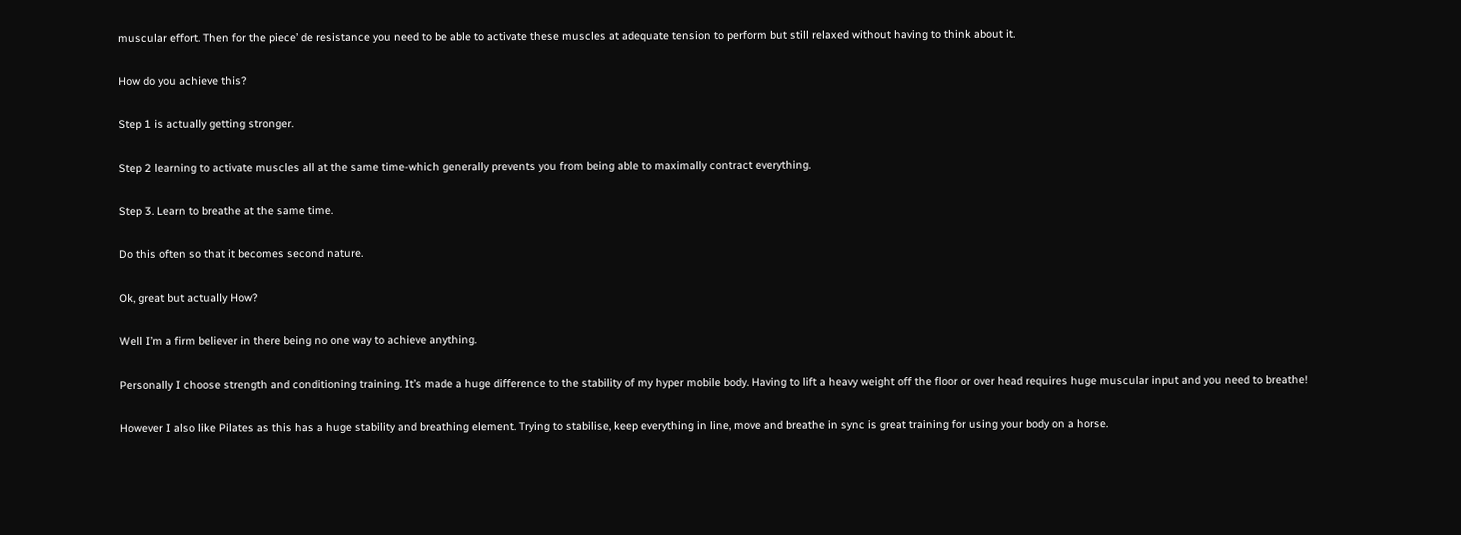muscular effort. Then for the piece’ de resistance you need to be able to activate these muscles at adequate tension to perform but still relaxed without having to think about it.

How do you achieve this?

Step 1 is actually getting stronger.

Step 2 learning to activate muscles all at the same time-which generally prevents you from being able to maximally contract everything.

Step 3. Learn to breathe at the same time.

Do this often so that it becomes second nature.

Ok, great but actually How?

Well I’m a firm believer in there being no one way to achieve anything.

Personally I choose strength and conditioning training. It’s made a huge difference to the stability of my hyper mobile body. Having to lift a heavy weight off the floor or over head requires huge muscular input and you need to breathe!

However I also like Pilates as this has a huge stability and breathing element. Trying to stabilise, keep everything in line, move and breathe in sync is great training for using your body on a horse.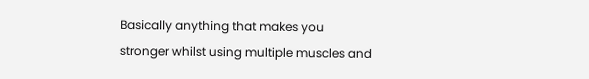Basically anything that makes you stronger whilst using multiple muscles and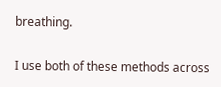breathing.

I use both of these methods across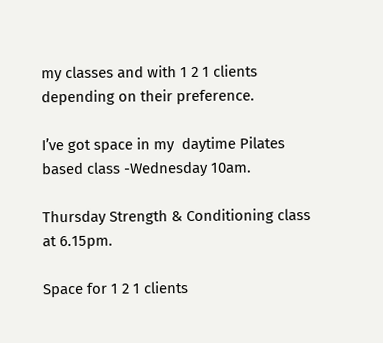my classes and with 1 2 1 clients depending on their preference.

I’ve got space in my  daytime Pilates based class -Wednesday 10am.

Thursday Strength & Conditioning class at 6.15pm.

Space for 1 2 1 clients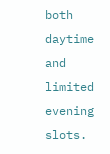both daytime and limited evening slots.